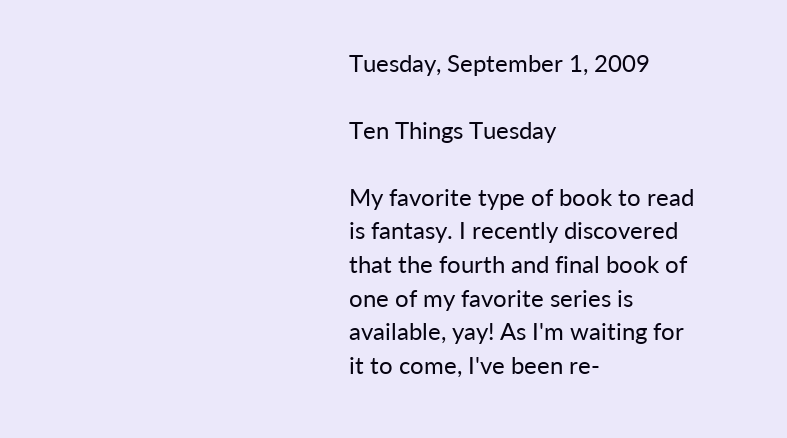Tuesday, September 1, 2009

Ten Things Tuesday

My favorite type of book to read is fantasy. I recently discovered that the fourth and final book of one of my favorite series is available, yay! As I'm waiting for it to come, I've been re-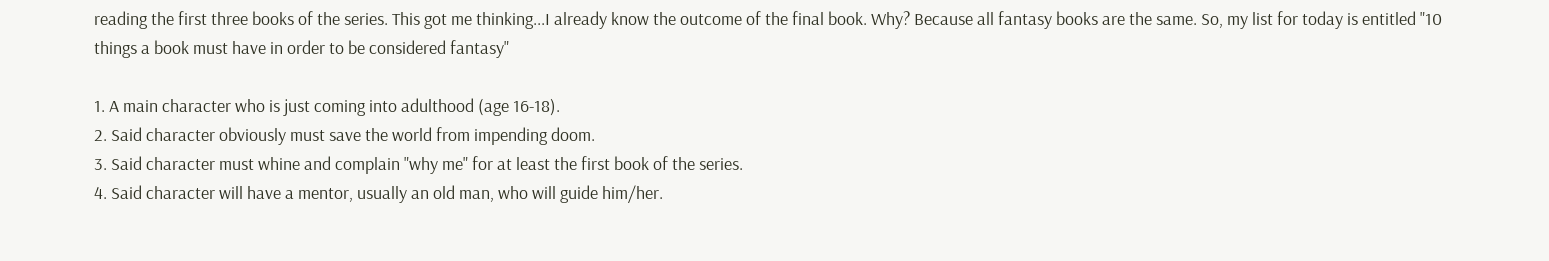reading the first three books of the series. This got me thinking...I already know the outcome of the final book. Why? Because all fantasy books are the same. So, my list for today is entitled "10 things a book must have in order to be considered fantasy"

1. A main character who is just coming into adulthood (age 16-18).
2. Said character obviously must save the world from impending doom.
3. Said character must whine and complain "why me" for at least the first book of the series.
4. Said character will have a mentor, usually an old man, who will guide him/her.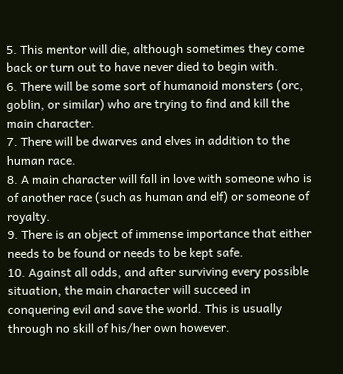5. This mentor will die, although sometimes they come back or turn out to have never died to begin with.
6. There will be some sort of humanoid monsters (orc, goblin, or similar) who are trying to find and kill the main character.
7. There will be dwarves and elves in addition to the human race.
8. A main character will fall in love with someone who is of another race (such as human and elf) or someone of royalty.
9. There is an object of immense importance that either needs to be found or needs to be kept safe.
10. Against all odds, and after surviving every possible situation, the main character will succeed in conquering evil and save the world. This is usually through no skill of his/her own however.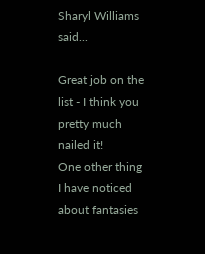Sharyl Williams said...

Great job on the list - I think you pretty much nailed it!
One other thing I have noticed about fantasies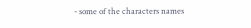- some of the characters names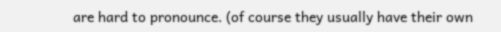are hard to pronounce. (of course they usually have their own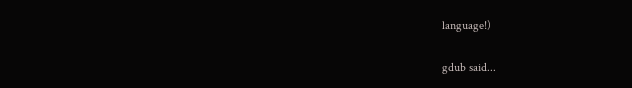language!)

gdub said...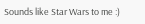Sounds like Star Wars to me :)